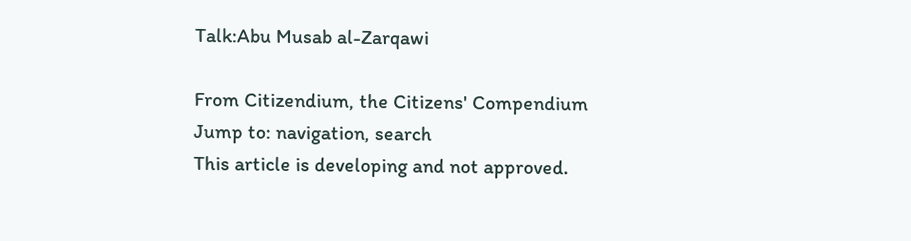Talk:Abu Musab al-Zarqawi

From Citizendium, the Citizens' Compendium
Jump to: navigation, search
This article is developing and not approved.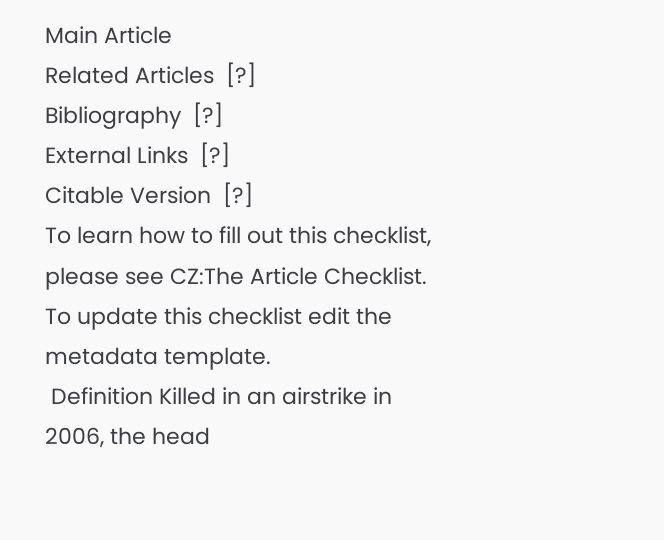Main Article
Related Articles  [?]
Bibliography  [?]
External Links  [?]
Citable Version  [?]
To learn how to fill out this checklist, please see CZ:The Article Checklist. To update this checklist edit the metadata template.
 Definition Killed in an airstrike in 2006, the head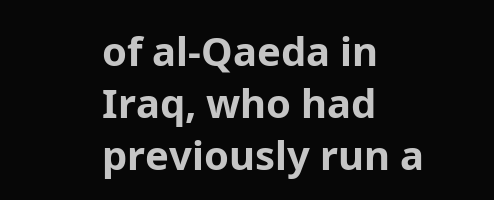of al-Qaeda in Iraq, who had previously run a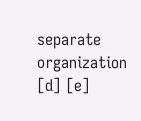separate organization [d] [e]